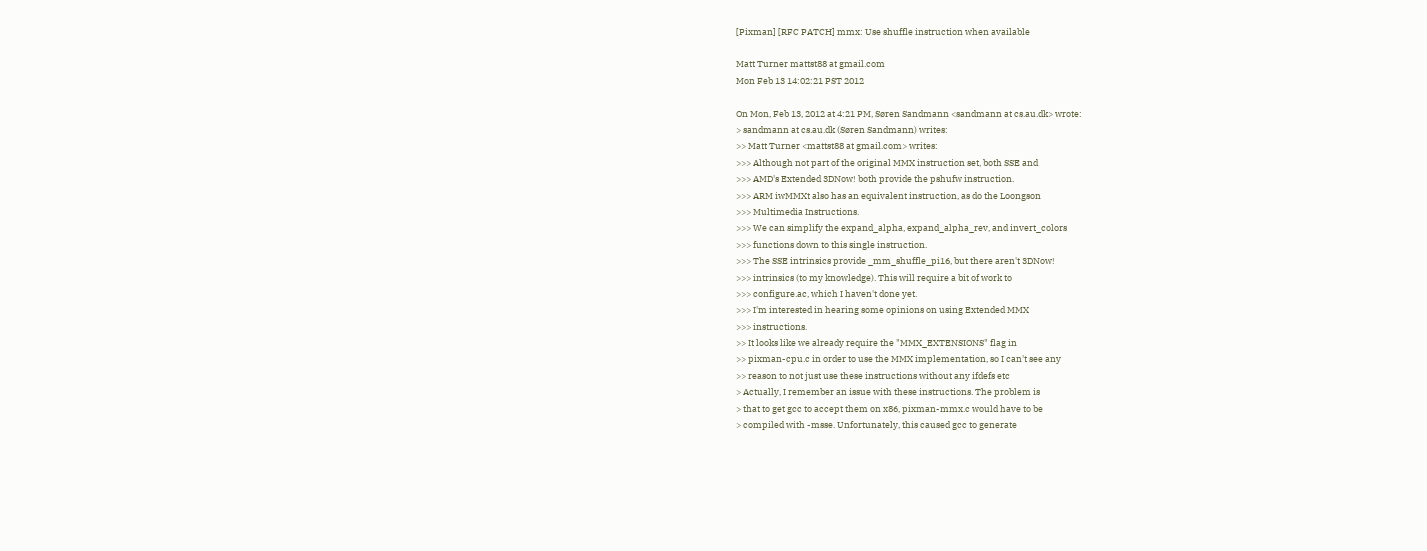[Pixman] [RFC PATCH] mmx: Use shuffle instruction when available

Matt Turner mattst88 at gmail.com
Mon Feb 13 14:02:21 PST 2012

On Mon, Feb 13, 2012 at 4:21 PM, Søren Sandmann <sandmann at cs.au.dk> wrote:
> sandmann at cs.au.dk (Søren Sandmann) writes:
>> Matt Turner <mattst88 at gmail.com> writes:
>>> Although not part of the original MMX instruction set, both SSE and
>>> AMD's Extended 3DNow! both provide the pshufw instruction.
>>> ARM iwMMXt also has an equivalent instruction, as do the Loongson
>>> Multimedia Instructions.
>>> We can simplify the expand_alpha, expand_alpha_rev, and invert_colors
>>> functions down to this single instruction.
>>> The SSE intrinsics provide _mm_shuffle_pi16, but there aren't 3DNow!
>>> intrinsics (to my knowledge). This will require a bit of work to
>>> configure.ac, which I haven't done yet.
>>> I'm interested in hearing some opinions on using Extended MMX
>>> instructions.
>> It looks like we already require the "MMX_EXTENSIONS" flag in
>> pixman-cpu.c in order to use the MMX implementation, so I can't see any
>> reason to not just use these instructions without any ifdefs etc
> Actually, I remember an issue with these instructions. The problem is
> that to get gcc to accept them on x86, pixman-mmx.c would have to be
> compiled with -msse. Unfortunately, this caused gcc to generate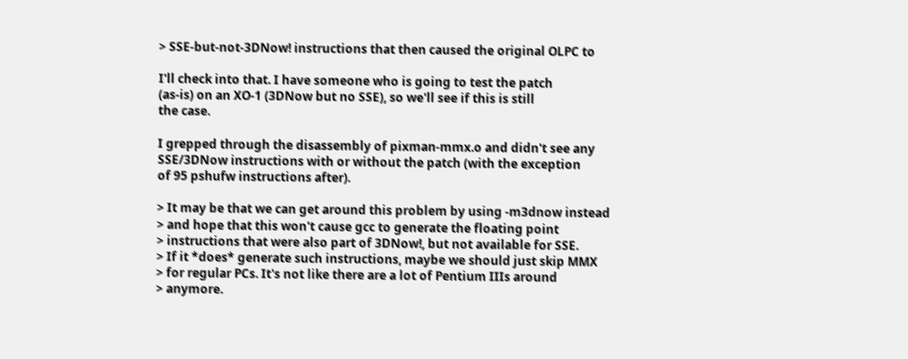> SSE-but-not-3DNow! instructions that then caused the original OLPC to

I'll check into that. I have someone who is going to test the patch
(as-is) on an XO-1 (3DNow but no SSE), so we'll see if this is still
the case.

I grepped through the disassembly of pixman-mmx.o and didn't see any
SSE/3DNow instructions with or without the patch (with the exception
of 95 pshufw instructions after).

> It may be that we can get around this problem by using -m3dnow instead
> and hope that this won't cause gcc to generate the floating point
> instructions that were also part of 3DNow!, but not available for SSE.
> If it *does* generate such instructions, maybe we should just skip MMX
> for regular PCs. It's not like there are a lot of Pentium IIIs around
> anymore.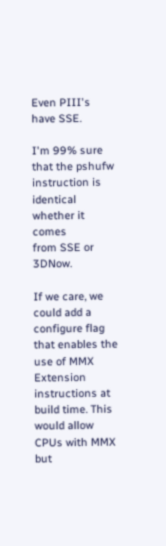Even PIII's have SSE.

I'm 99% sure that the pshufw instruction is identical whether it comes
from SSE or 3DNow.

If we care, we could add a configure flag that enables the use of MMX
Extension instructions at build time. This would allow CPUs with MMX
but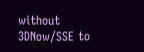without 3DNow/SSE to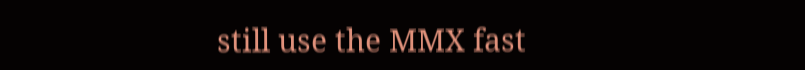still use the MMX fast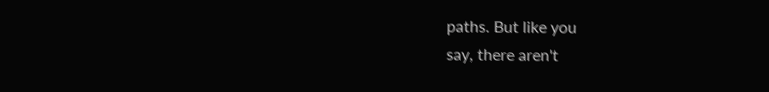paths. But like you
say, there aren't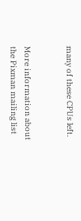many of these CPUs left.


More information about the Pixman mailing list